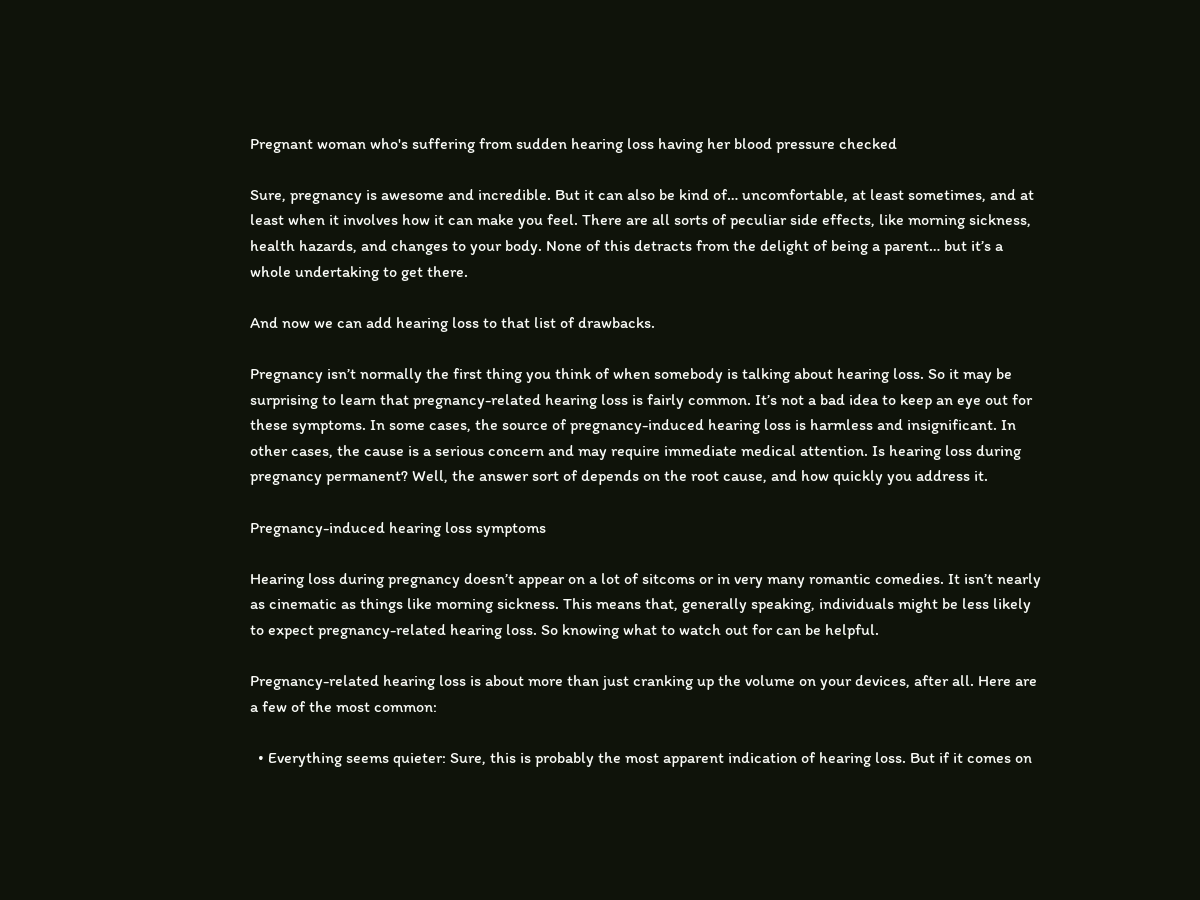Pregnant woman who's suffering from sudden hearing loss having her blood pressure checked

Sure, pregnancy is awesome and incredible. But it can also be kind of… uncomfortable, at least sometimes, and at least when it involves how it can make you feel. There are all sorts of peculiar side effects, like morning sickness, health hazards, and changes to your body. None of this detracts from the delight of being a parent… but it’s a whole undertaking to get there.

And now we can add hearing loss to that list of drawbacks.

Pregnancy isn’t normally the first thing you think of when somebody is talking about hearing loss. So it may be surprising to learn that pregnancy-related hearing loss is fairly common. It’s not a bad idea to keep an eye out for these symptoms. In some cases, the source of pregnancy-induced hearing loss is harmless and insignificant. In other cases, the cause is a serious concern and may require immediate medical attention. Is hearing loss during pregnancy permanent? Well, the answer sort of depends on the root cause, and how quickly you address it.

Pregnancy-induced hearing loss symptoms

Hearing loss during pregnancy doesn’t appear on a lot of sitcoms or in very many romantic comedies. It isn’t nearly as cinematic as things like morning sickness. This means that, generally speaking, individuals might be less likely to expect pregnancy-related hearing loss. So knowing what to watch out for can be helpful.

Pregnancy-related hearing loss is about more than just cranking up the volume on your devices, after all. Here are a few of the most common:

  • Everything seems quieter: Sure, this is probably the most apparent indication of hearing loss. But if it comes on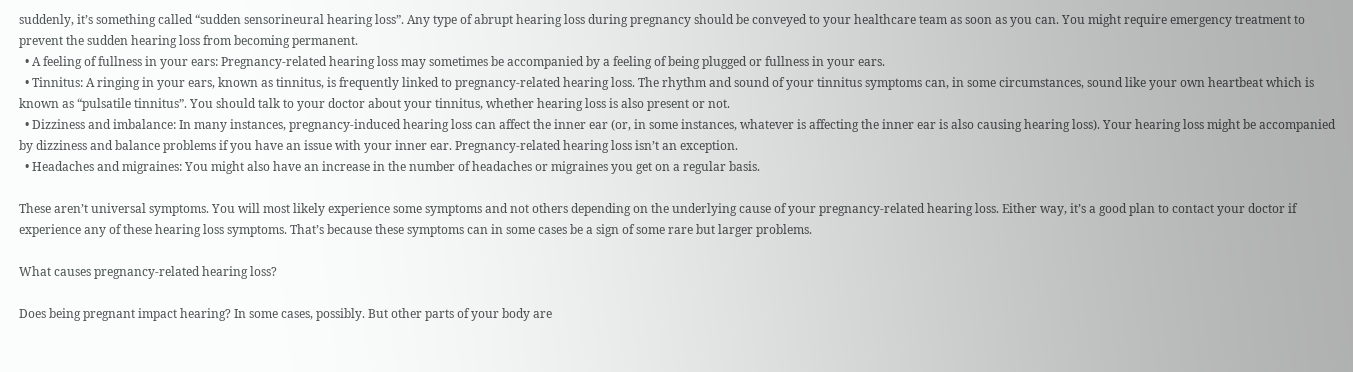suddenly, it’s something called “sudden sensorineural hearing loss”. Any type of abrupt hearing loss during pregnancy should be conveyed to your healthcare team as soon as you can. You might require emergency treatment to prevent the sudden hearing loss from becoming permanent.
  • A feeling of fullness in your ears: Pregnancy-related hearing loss may sometimes be accompanied by a feeling of being plugged or fullness in your ears.
  • Tinnitus: A ringing in your ears, known as tinnitus, is frequently linked to pregnancy-related hearing loss. The rhythm and sound of your tinnitus symptoms can, in some circumstances, sound like your own heartbeat which is known as “pulsatile tinnitus”. You should talk to your doctor about your tinnitus, whether hearing loss is also present or not.
  • Dizziness and imbalance: In many instances, pregnancy-induced hearing loss can affect the inner ear (or, in some instances, whatever is affecting the inner ear is also causing hearing loss). Your hearing loss might be accompanied by dizziness and balance problems if you have an issue with your inner ear. Pregnancy-related hearing loss isn’t an exception.
  • Headaches and migraines: You might also have an increase in the number of headaches or migraines you get on a regular basis.

These aren’t universal symptoms. You will most likely experience some symptoms and not others depending on the underlying cause of your pregnancy-related hearing loss. Either way, it’s a good plan to contact your doctor if experience any of these hearing loss symptoms. That’s because these symptoms can in some cases be a sign of some rare but larger problems.

What causes pregnancy-related hearing loss?

Does being pregnant impact hearing? In some cases, possibly. But other parts of your body are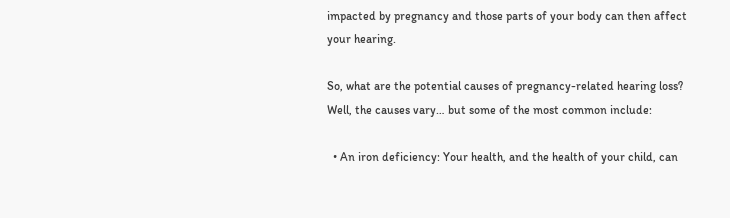impacted by pregnancy and those parts of your body can then affect your hearing.

So, what are the potential causes of pregnancy-related hearing loss? Well, the causes vary… but some of the most common include:

  • An iron deficiency: Your health, and the health of your child, can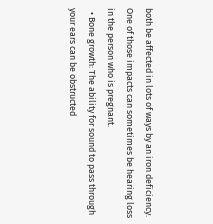both be affected in lots of ways by an iron deficiency. One of those impacts can sometimes be hearing loss in the person who is pregnant.
  • Bone growth: The ability for sound to pass through your ears can be obstructed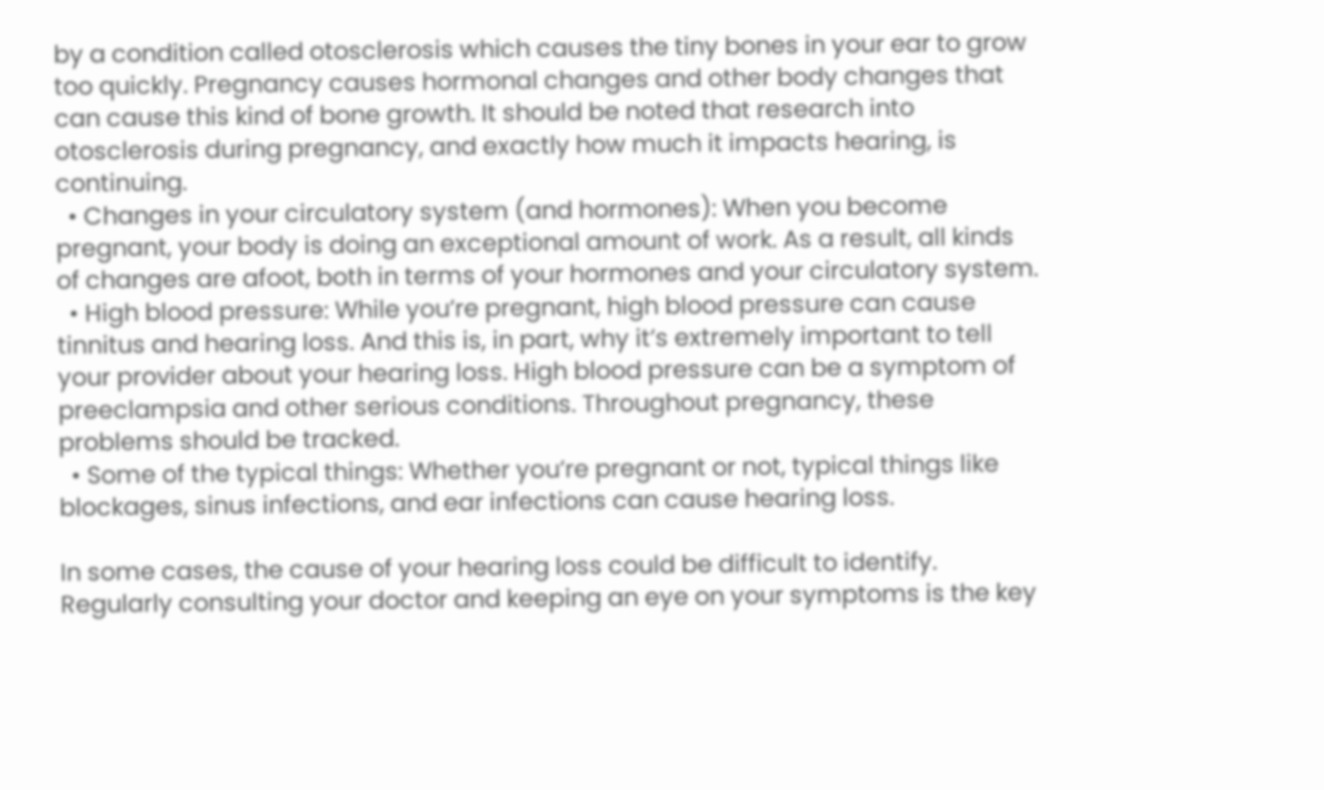by a condition called otosclerosis which causes the tiny bones in your ear to grow too quickly. Pregnancy causes hormonal changes and other body changes that can cause this kind of bone growth. It should be noted that research into otosclerosis during pregnancy, and exactly how much it impacts hearing, is continuing.
  • Changes in your circulatory system (and hormones): When you become pregnant, your body is doing an exceptional amount of work. As a result, all kinds of changes are afoot, both in terms of your hormones and your circulatory system.
  • High blood pressure: While you’re pregnant, high blood pressure can cause tinnitus and hearing loss. And this is, in part, why it’s extremely important to tell your provider about your hearing loss. High blood pressure can be a symptom of preeclampsia and other serious conditions. Throughout pregnancy, these problems should be tracked.
  • Some of the typical things: Whether you’re pregnant or not, typical things like blockages, sinus infections, and ear infections can cause hearing loss.

In some cases, the cause of your hearing loss could be difficult to identify. Regularly consulting your doctor and keeping an eye on your symptoms is the key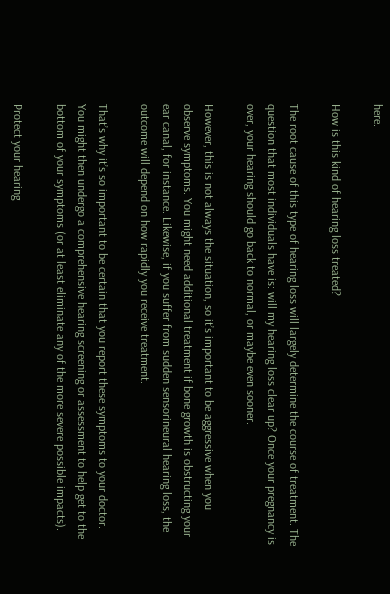here.

How is this kind of hearing loss treated?

The root cause of this type of hearing loss will largely determine the course of treatment. The question that most individuals have is: will my hearing loss clear up? Once your pregnancy is over, your hearing should go back to normal, or maybe even sooner.

However, this is not always the situation, so it’s important to be aggressive when you observe symptoms. You might need additional treatment if bone growth is obstructing your ear canal, for instance. Likewise, if you suffer from sudden sensorineural hearing loss, the outcome will depend on how rapidly you receive treatment.

That’s why it’s so important to be certain that you report these symptoms to your doctor. You might then undergo a comprehensive hearing screening or assessment to help get to the bottom of your symptoms (or at least eliminate any of the more severe possible impacts).

Protect your hearing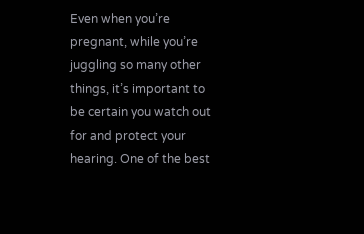Even when you’re pregnant, while you’re juggling so many other things, it’s important to be certain you watch out for and protect your hearing. One of the best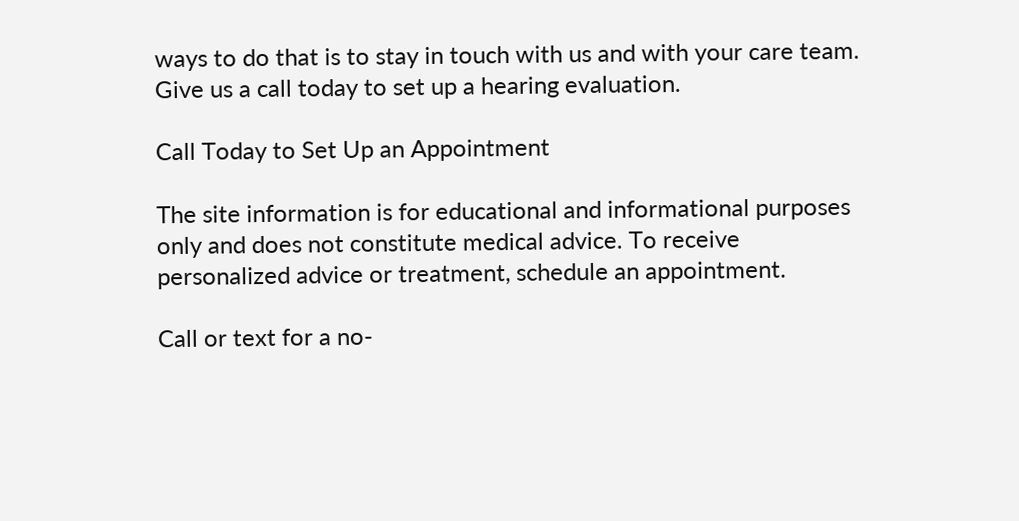ways to do that is to stay in touch with us and with your care team. Give us a call today to set up a hearing evaluation.

Call Today to Set Up an Appointment

The site information is for educational and informational purposes only and does not constitute medical advice. To receive personalized advice or treatment, schedule an appointment.

Call or text for a no-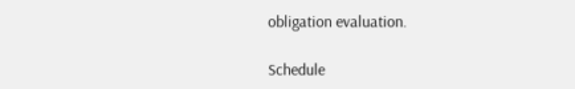obligation evaluation.

Schedule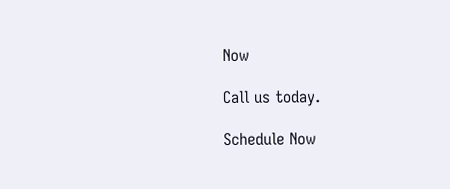Now

Call us today.

Schedule Now